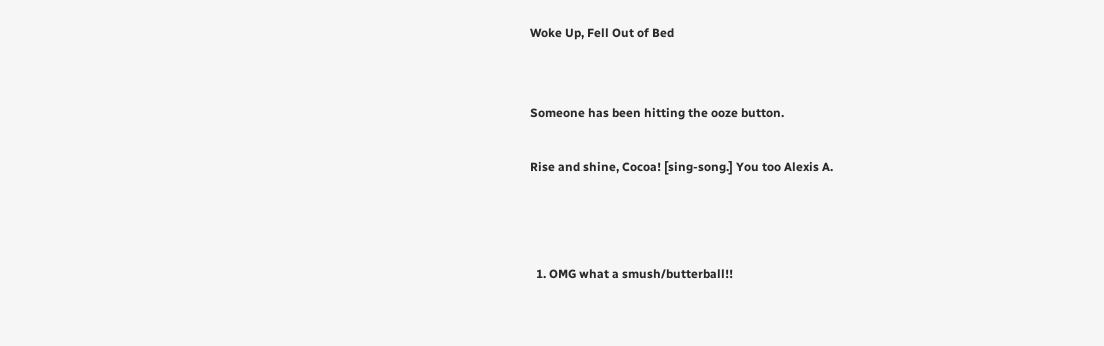Woke Up, Fell Out of Bed


Someone has been hitting the ooze button.

Rise and shine, Cocoa! [sing-song.] You too Alexis A.



  1. OMG what a smush/butterball!!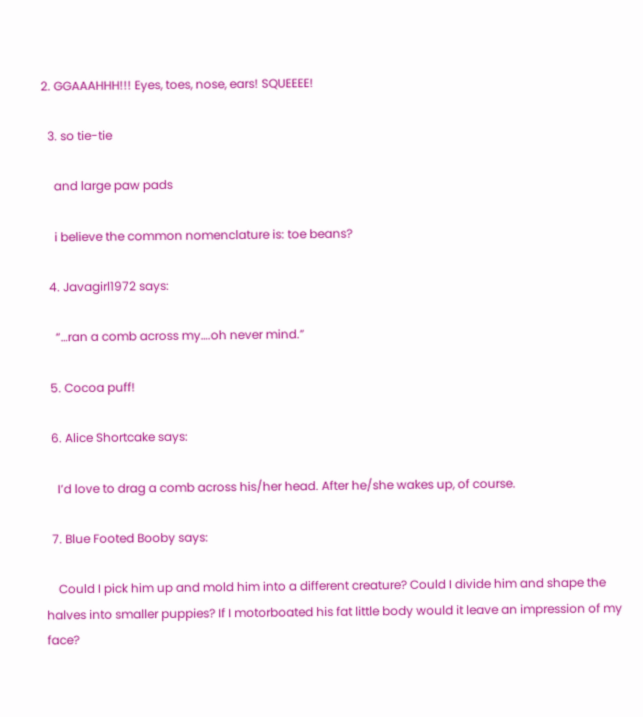2. GGAAAHHH!!! Eyes, toes, nose, ears! SQUEEEE!

  3. so tie-tie

    and large paw pads

    i believe the common nomenclature is: toe beans?

  4. Javagirl1972 says:

    “…ran a comb across my….oh never mind.”

  5. Cocoa puff!

  6. Alice Shortcake says:

    I’d love to drag a comb across his/her head. After he/she wakes up, of course.

  7. Blue Footed Booby says:

    Could I pick him up and mold him into a different creature? Could I divide him and shape the halves into smaller puppies? If I motorboated his fat little body would it leave an impression of my face?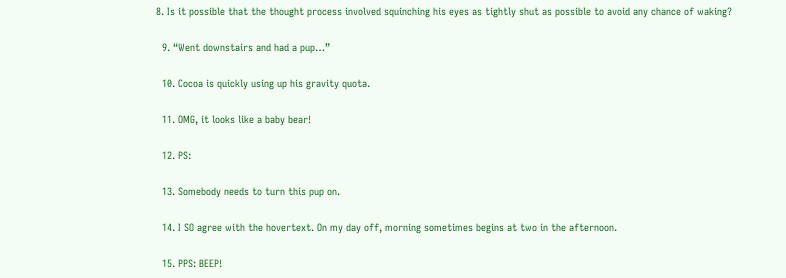8. Is it possible that the thought process involved squinching his eyes as tightly shut as possible to avoid any chance of waking?

  9. “Went downstairs and had a pup…”

  10. Cocoa is quickly using up his gravity quota.

  11. OMG, it looks like a baby bear!

  12. PS:

  13. Somebody needs to turn this pup on.

  14. I SO agree with the hovertext. On my day off, morning sometimes begins at two in the afternoon.

  15. PPS: BEEP!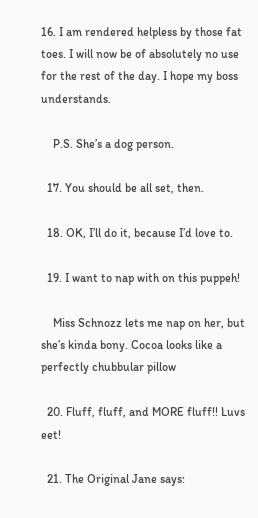16. I am rendered helpless by those fat toes. I will now be of absolutely no use for the rest of the day. I hope my boss understands.

    P.S. She’s a dog person.

  17. You should be all set, then.

  18. OK, I’ll do it, because I’d love to.

  19. I want to nap with on this puppeh!

    Miss Schnozz lets me nap on her, but she’s kinda bony. Cocoa looks like a perfectly chubbular pillow

  20. Fluff, fluff, and MORE fluff!! Luvs eet!

  21. The Original Jane says: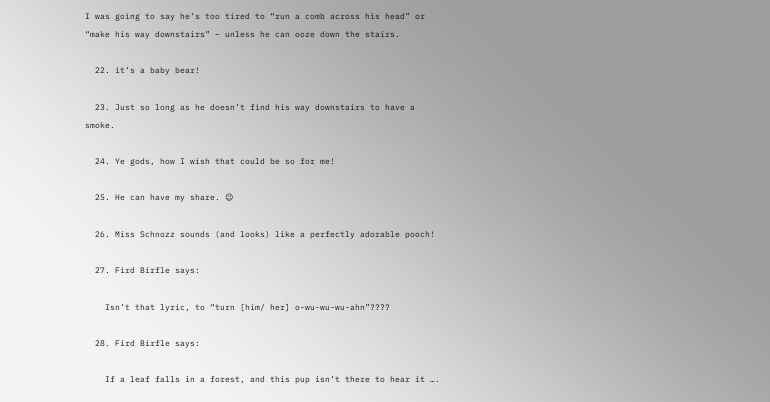I was going to say he’s too tired to “run a comb across his head” or “make his way downstairs” – unless he can ooze down the stairs.

  22. it’s a baby bear!

  23. Just so long as he doesn’t find his way downstairs to have a smoke.

  24. Ye gods, how I wish that could be so for me!

  25. He can have my share. 😉

  26. Miss Schnozz sounds (and looks) like a perfectly adorable pooch!

  27. Fird Birfle says:

    Isn’t that lyric, to “turn [him/ her] o-wu-wu-wu-ahn”????

  28. Fird Birfle says:

    If a leaf falls in a forest, and this pup isn’t there to hear it ….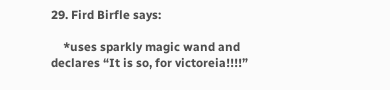29. Fird Birfle says:

    *uses sparkly magic wand and declares “It is so, for victoreia!!!!”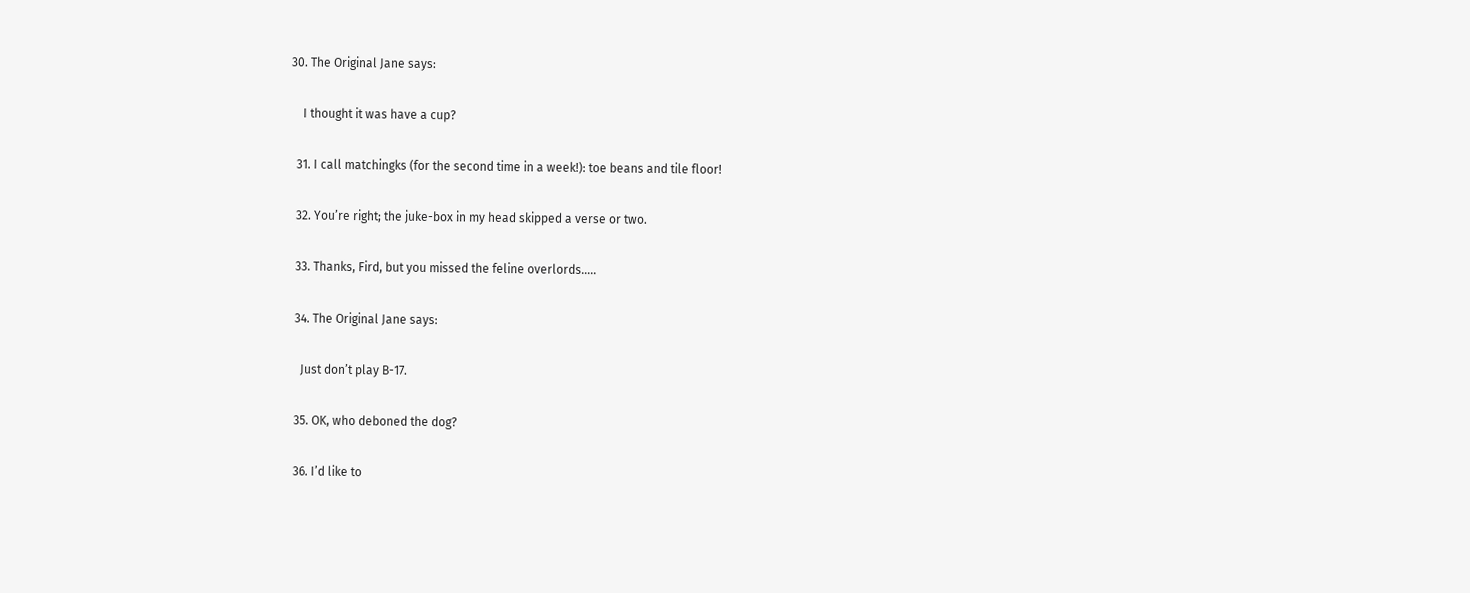30. The Original Jane says:

    I thought it was have a cup?

  31. I call matchingks (for the second time in a week!): toe beans and tile floor!

  32. You’re right; the juke-box in my head skipped a verse or two.

  33. Thanks, Fird, but you missed the feline overlords…..

  34. The Original Jane says:

    Just don’t play B-17.

  35. OK, who deboned the dog?

  36. I’d like to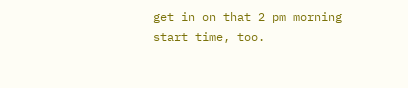get in on that 2 pm morning start time, too.